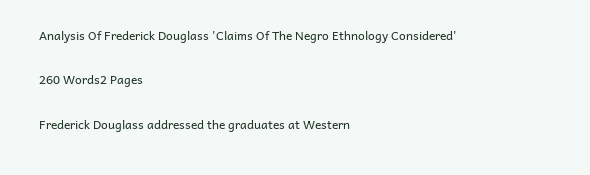Analysis Of Frederick Douglass 'Claims Of The Negro Ethnology Considered'

260 Words2 Pages

Frederick Douglass addressed the graduates at Western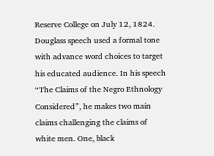Reserve College on July 12, 1824. Douglass speech used a formal tone with advance word choices to target his educated audience. In his speech “The Claims of the Negro Ethnology Considered”, he makes two main claims challenging the claims of white men. One, black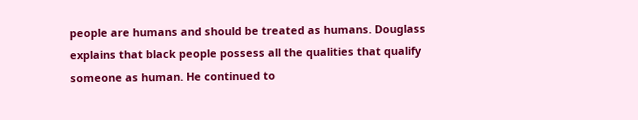people are humans and should be treated as humans. Douglass explains that black people possess all the qualities that qualify someone as human. He continued to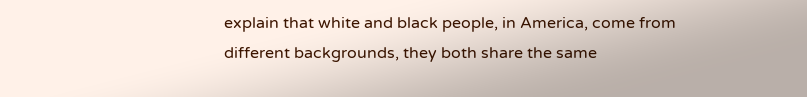explain that white and black people, in America, come from different backgrounds, they both share the same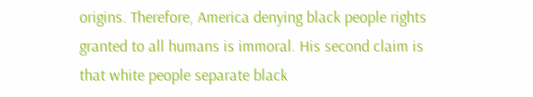origins. Therefore, America denying black people rights granted to all humans is immoral. His second claim is that white people separate black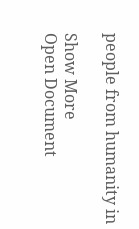people from humanity in

Show More
Open Document